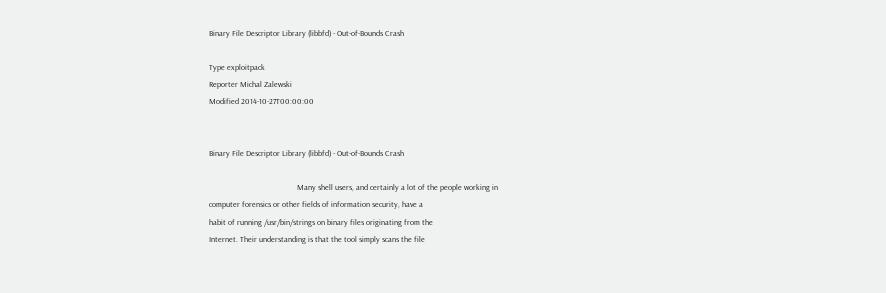Binary File Descriptor Library (libbfd) - Out-of-Bounds Crash

Type exploitpack
Reporter Michal Zalewski
Modified 2014-10-27T00:00:00


Binary File Descriptor Library (libbfd) - Out-of-Bounds Crash

                                            Many shell users, and certainly a lot of the people working in
computer forensics or other fields of information security, have a
habit of running /usr/bin/strings on binary files originating from the
Internet. Their understanding is that the tool simply scans the file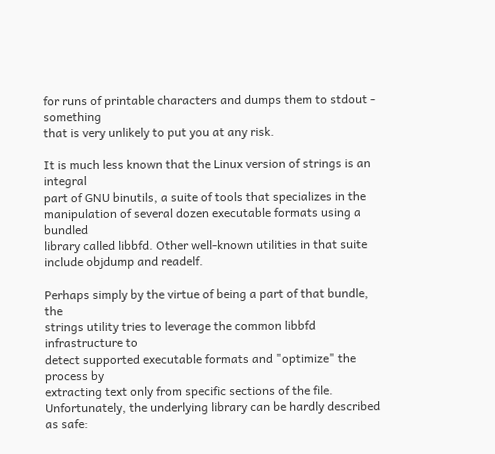for runs of printable characters and dumps them to stdout - something
that is very unlikely to put you at any risk.

It is much less known that the Linux version of strings is an integral
part of GNU binutils, a suite of tools that specializes in the
manipulation of several dozen executable formats using a bundled
library called libbfd. Other well-known utilities in that suite
include objdump and readelf.

Perhaps simply by the virtue of being a part of that bundle, the
strings utility tries to leverage the common libbfd infrastructure to
detect supported executable formats and "optimize" the process by
extracting text only from specific sections of the file.
Unfortunately, the underlying library can be hardly described as safe: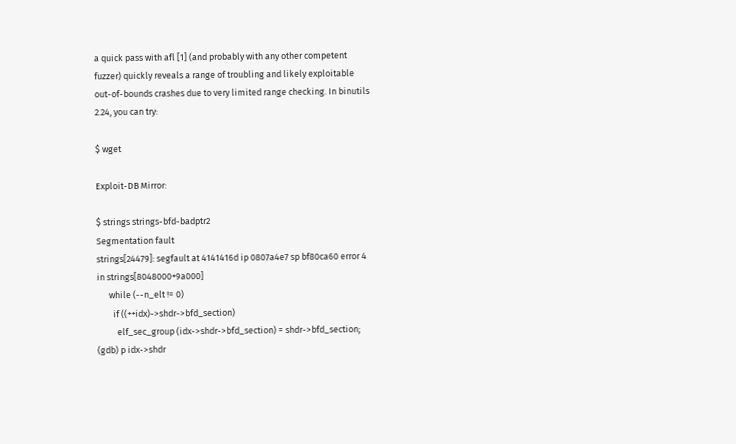a quick pass with afl [1] (and probably with any other competent
fuzzer) quickly reveals a range of troubling and likely exploitable
out-of-bounds crashes due to very limited range checking. In binutils
2.24, you can try:

$ wget

Exploit-DB Mirror:

$ strings strings-bfd-badptr2
Segmentation fault
strings[24479]: segfault at 4141416d ip 0807a4e7 sp bf80ca60 error 4
in strings[8048000+9a000]
      while (--n_elt != 0)
        if ((++idx)->shdr->bfd_section)
          elf_sec_group (idx->shdr->bfd_section) = shdr->bfd_section;
(gdb) p idx->shdr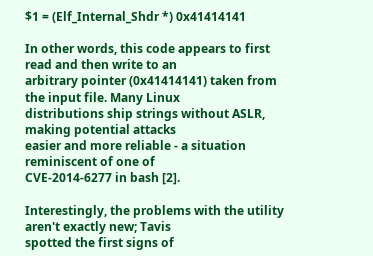$1 = (Elf_Internal_Shdr *) 0x41414141

In other words, this code appears to first read and then write to an
arbitrary pointer (0x41414141) taken from the input file. Many Linux
distributions ship strings without ASLR, making potential attacks
easier and more reliable - a situation reminiscent of one of
CVE-2014-6277 in bash [2].

Interestingly, the problems with the utility aren't exactly new; Tavis
spotted the first signs of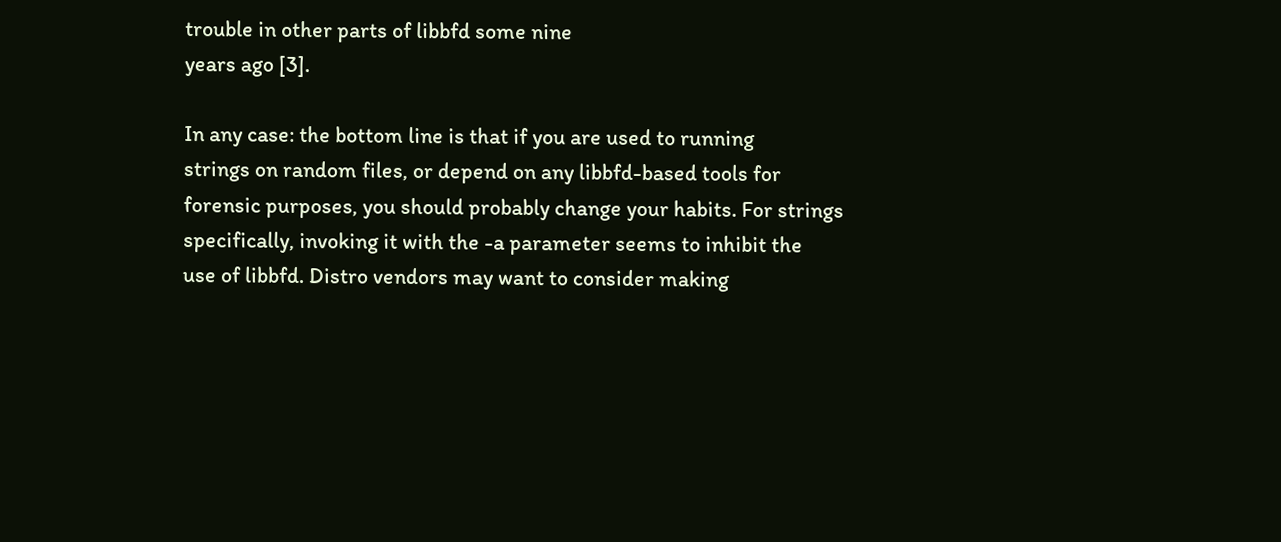trouble in other parts of libbfd some nine
years ago [3].

In any case: the bottom line is that if you are used to running
strings on random files, or depend on any libbfd-based tools for
forensic purposes, you should probably change your habits. For strings
specifically, invoking it with the -a parameter seems to inhibit the
use of libbfd. Distro vendors may want to consider making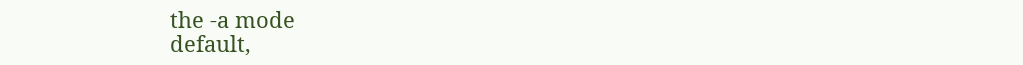the -a mode
default,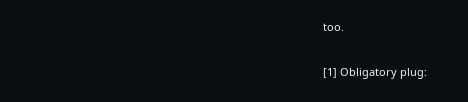too.

[1] Obligatory plug: